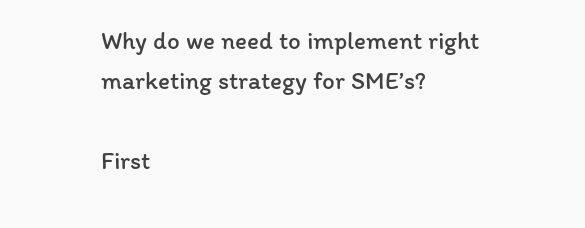Why do we need to implement right marketing strategy for SME’s?

First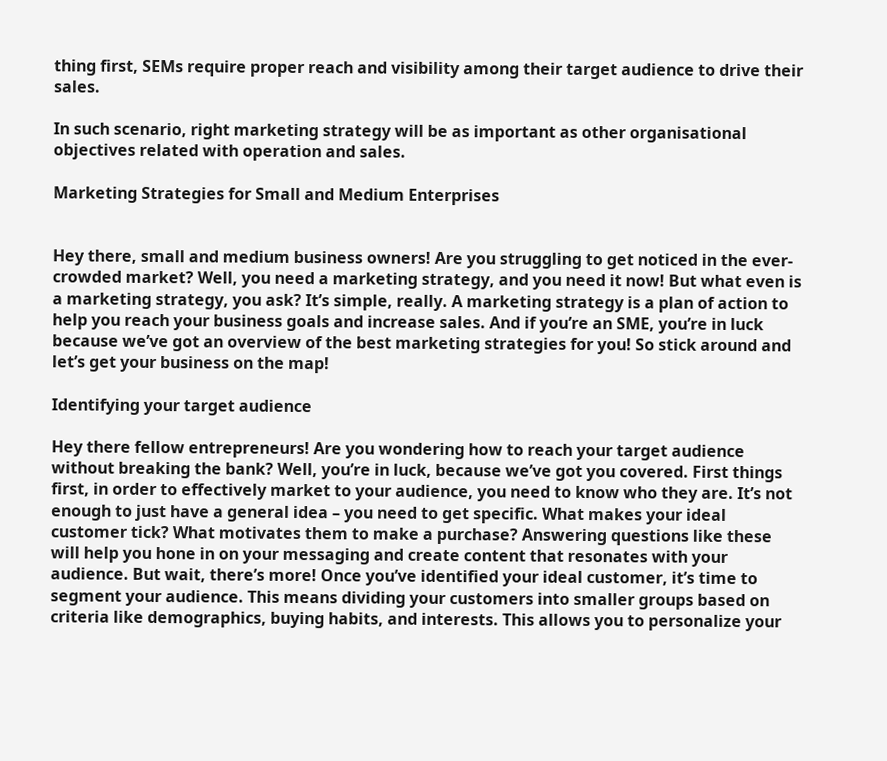thing first, SEMs require proper reach and visibility among their target audience to drive their sales.

In such scenario, right marketing strategy will be as important as other organisational objectives related with operation and sales.

Marketing Strategies for Small and Medium Enterprises


Hey there, small and medium business owners! Are you struggling to get noticed in the ever-crowded market? Well, you need a marketing strategy, and you need it now! But what even is a marketing strategy, you ask? It’s simple, really. A marketing strategy is a plan of action to help you reach your business goals and increase sales. And if you’re an SME, you’re in luck because we’ve got an overview of the best marketing strategies for you! So stick around and let’s get your business on the map!

Identifying your target audience

Hey there fellow entrepreneurs! Are you wondering how to reach your target audience without breaking the bank? Well, you’re in luck, because we’ve got you covered. First things first, in order to effectively market to your audience, you need to know who they are. It’s not enough to just have a general idea – you need to get specific. What makes your ideal customer tick? What motivates them to make a purchase? Answering questions like these will help you hone in on your messaging and create content that resonates with your audience. But wait, there’s more! Once you’ve identified your ideal customer, it’s time to segment your audience. This means dividing your customers into smaller groups based on criteria like demographics, buying habits, and interests. This allows you to personalize your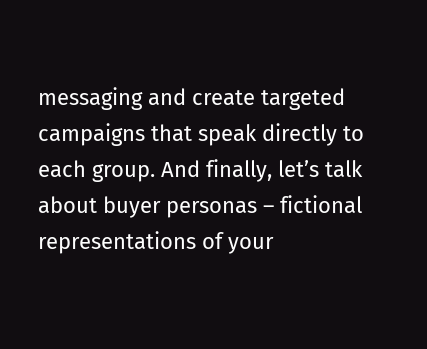messaging and create targeted campaigns that speak directly to each group. And finally, let’s talk about buyer personas – fictional representations of your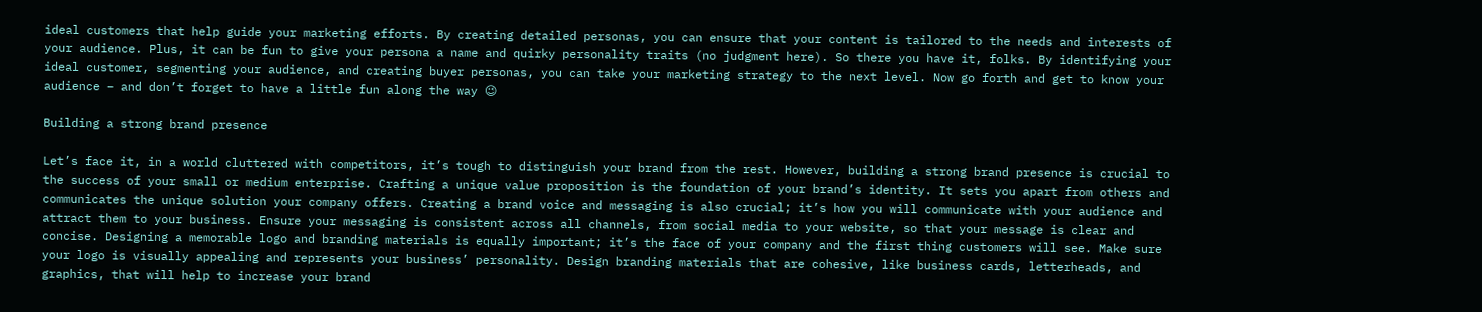ideal customers that help guide your marketing efforts. By creating detailed personas, you can ensure that your content is tailored to the needs and interests of your audience. Plus, it can be fun to give your persona a name and quirky personality traits (no judgment here). So there you have it, folks. By identifying your ideal customer, segmenting your audience, and creating buyer personas, you can take your marketing strategy to the next level. Now go forth and get to know your audience – and don’t forget to have a little fun along the way 😉

Building a strong brand presence

Let’s face it, in a world cluttered with competitors, it’s tough to distinguish your brand from the rest. However, building a strong brand presence is crucial to the success of your small or medium enterprise. Crafting a unique value proposition is the foundation of your brand’s identity. It sets you apart from others and communicates the unique solution your company offers. Creating a brand voice and messaging is also crucial; it’s how you will communicate with your audience and attract them to your business. Ensure your messaging is consistent across all channels, from social media to your website, so that your message is clear and concise. Designing a memorable logo and branding materials is equally important; it’s the face of your company and the first thing customers will see. Make sure your logo is visually appealing and represents your business’ personality. Design branding materials that are cohesive, like business cards, letterheads, and graphics, that will help to increase your brand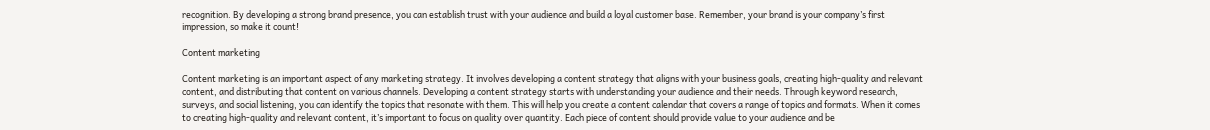recognition. By developing a strong brand presence, you can establish trust with your audience and build a loyal customer base. Remember, your brand is your company’s first impression, so make it count!

Content marketing

Content marketing is an important aspect of any marketing strategy. It involves developing a content strategy that aligns with your business goals, creating high-quality and relevant content, and distributing that content on various channels. Developing a content strategy starts with understanding your audience and their needs. Through keyword research, surveys, and social listening, you can identify the topics that resonate with them. This will help you create a content calendar that covers a range of topics and formats. When it comes to creating high-quality and relevant content, it’s important to focus on quality over quantity. Each piece of content should provide value to your audience and be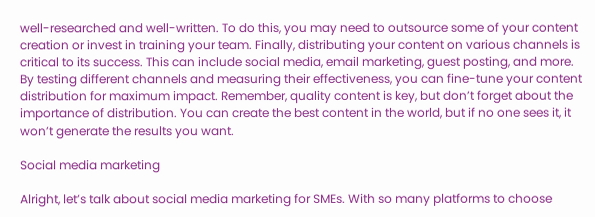well-researched and well-written. To do this, you may need to outsource some of your content creation or invest in training your team. Finally, distributing your content on various channels is critical to its success. This can include social media, email marketing, guest posting, and more. By testing different channels and measuring their effectiveness, you can fine-tune your content distribution for maximum impact. Remember, quality content is key, but don’t forget about the importance of distribution. You can create the best content in the world, but if no one sees it, it won’t generate the results you want.

Social media marketing

Alright, let’s talk about social media marketing for SMEs. With so many platforms to choose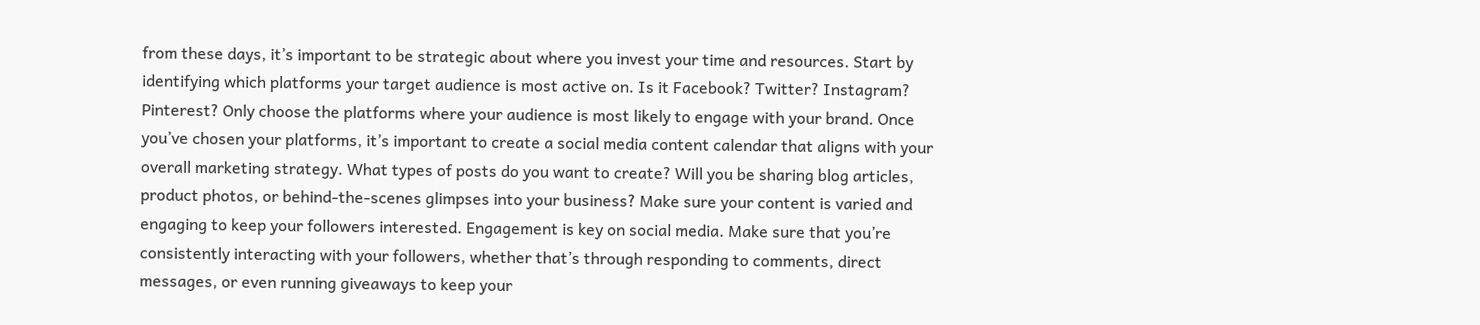from these days, it’s important to be strategic about where you invest your time and resources. Start by identifying which platforms your target audience is most active on. Is it Facebook? Twitter? Instagram? Pinterest? Only choose the platforms where your audience is most likely to engage with your brand. Once you’ve chosen your platforms, it’s important to create a social media content calendar that aligns with your overall marketing strategy. What types of posts do you want to create? Will you be sharing blog articles, product photos, or behind-the-scenes glimpses into your business? Make sure your content is varied and engaging to keep your followers interested. Engagement is key on social media. Make sure that you’re consistently interacting with your followers, whether that’s through responding to comments, direct messages, or even running giveaways to keep your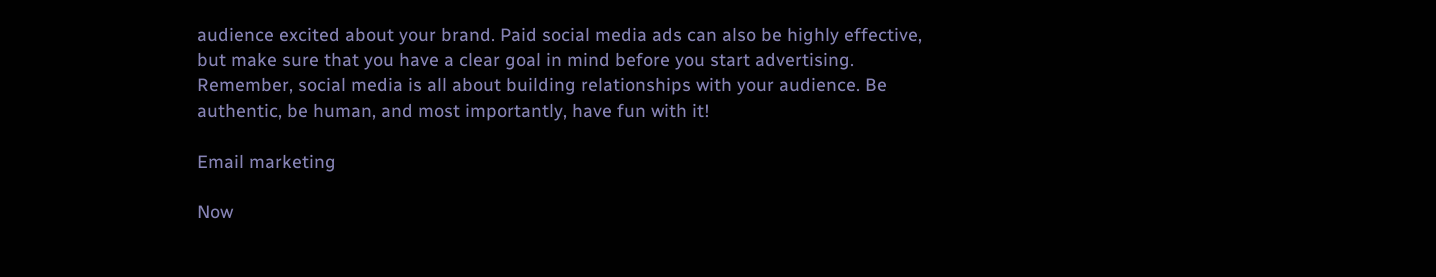audience excited about your brand. Paid social media ads can also be highly effective, but make sure that you have a clear goal in mind before you start advertising. Remember, social media is all about building relationships with your audience. Be authentic, be human, and most importantly, have fun with it!

Email marketing

Now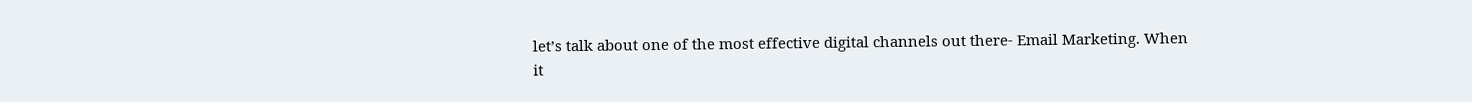let’s talk about one of the most effective digital channels out there- Email Marketing. When it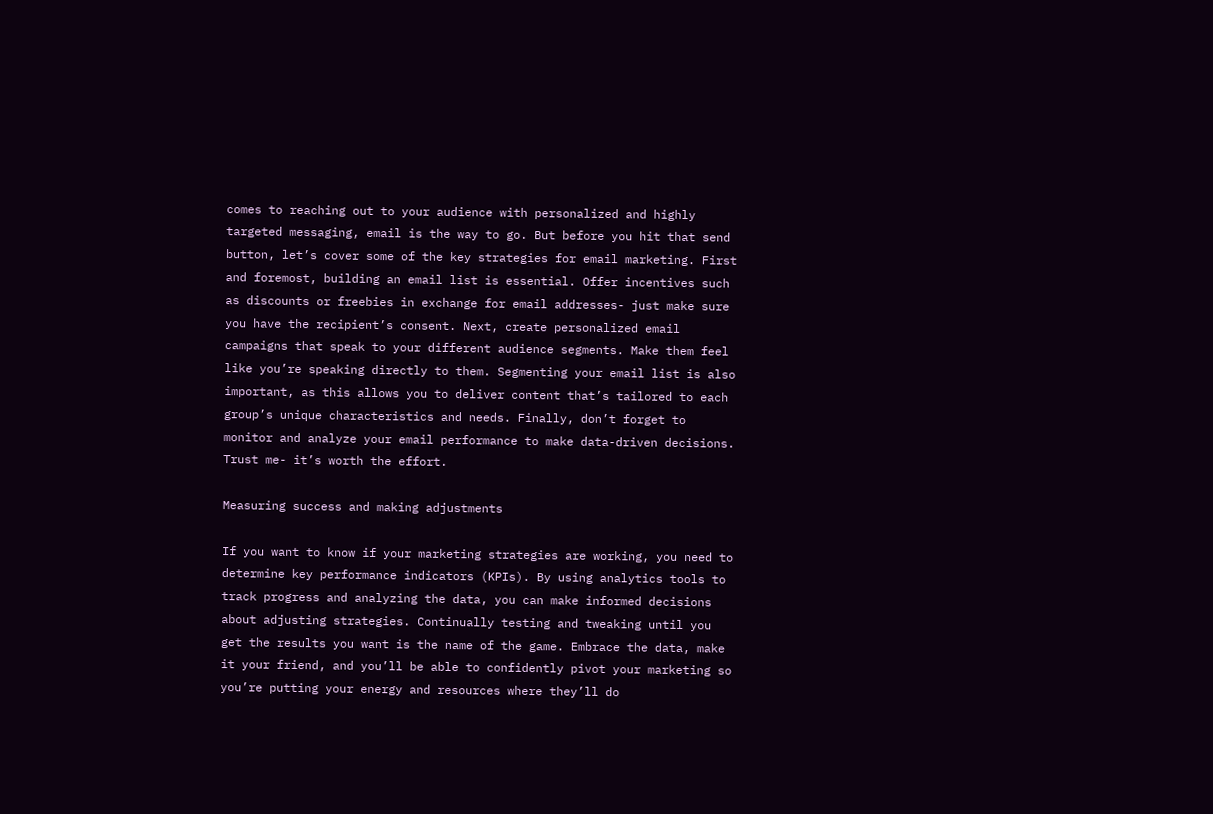comes to reaching out to your audience with personalized and highly targeted messaging, email is the way to go. But before you hit that send button, let’s cover some of the key strategies for email marketing. First and foremost, building an email list is essential. Offer incentives such as discounts or freebies in exchange for email addresses- just make sure you have the recipient’s consent. Next, create personalized email campaigns that speak to your different audience segments. Make them feel like you’re speaking directly to them. Segmenting your email list is also important, as this allows you to deliver content that’s tailored to each group’s unique characteristics and needs. Finally, don’t forget to monitor and analyze your email performance to make data-driven decisions. Trust me- it’s worth the effort.

Measuring success and making adjustments

If you want to know if your marketing strategies are working, you need to determine key performance indicators (KPIs). By using analytics tools to track progress and analyzing the data, you can make informed decisions about adjusting strategies. Continually testing and tweaking until you get the results you want is the name of the game. Embrace the data, make it your friend, and you’ll be able to confidently pivot your marketing so you’re putting your energy and resources where they’ll do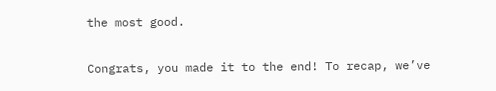the most good.


Congrats, you made it to the end! To recap, we’ve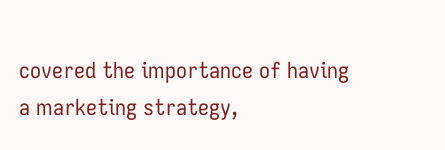covered the importance of having a marketing strategy,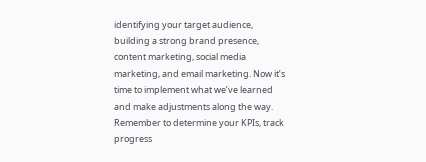identifying your target audience, building a strong brand presence, content marketing, social media marketing, and email marketing. Now it’s time to implement what we’ve learned and make adjustments along the way. Remember to determine your KPIs, track progress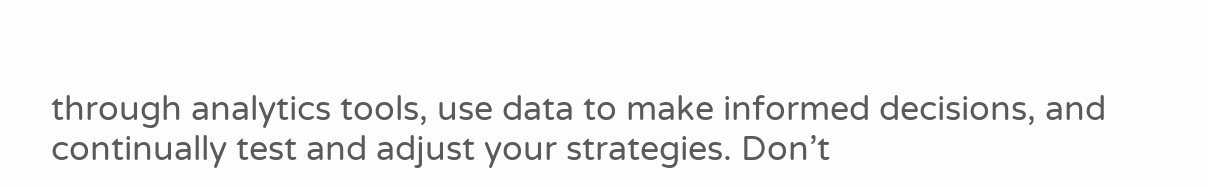through analytics tools, use data to make informed decisions, and continually test and adjust your strategies. Don’t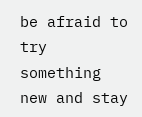be afraid to try something new and stay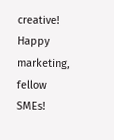creative! Happy marketing, fellow SMEs!